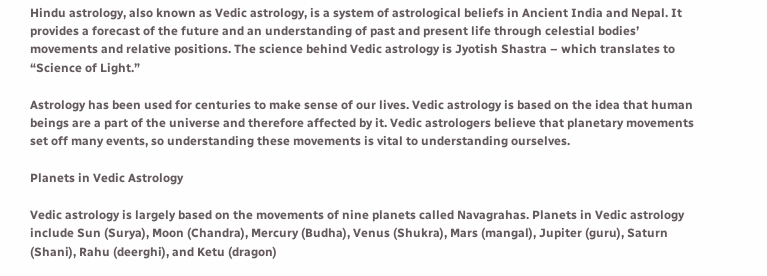Hindu astrology, also known as Vedic astrology, is a system of astrological beliefs in Ancient India and Nepal. It provides a forecast of the future and an understanding of past and present life through celestial bodies’ movements and relative positions. The science behind Vedic astrology is Jyotish Shastra – which translates to “Science of Light.”

Astrology has been used for centuries to make sense of our lives. Vedic astrology is based on the idea that human beings are a part of the universe and therefore affected by it. Vedic astrologers believe that planetary movements set off many events, so understanding these movements is vital to understanding ourselves.

Planets in Vedic Astrology

Vedic astrology is largely based on the movements of nine planets called Navagrahas. Planets in Vedic astrology include Sun (Surya), Moon (Chandra), Mercury (Budha), Venus (Shukra), Mars (mangal), Jupiter (guru), Saturn (Shani), Rahu (deerghi), and Ketu (dragon)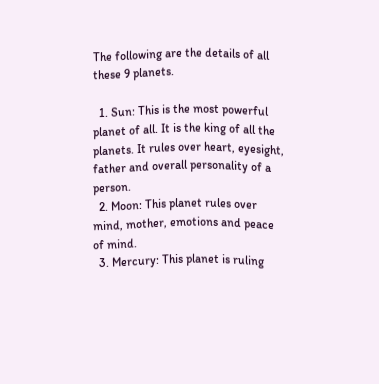The following are the details of all these 9 planets.

  1. Sun: This is the most powerful planet of all. It is the king of all the planets. It rules over heart, eyesight, father and overall personality of a person.
  2. Moon: This planet rules over mind, mother, emotions and peace of mind.
  3. Mercury: This planet is ruling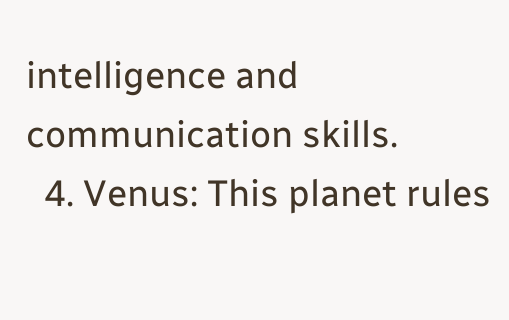intelligence and communication skills.
  4. Venus: This planet rules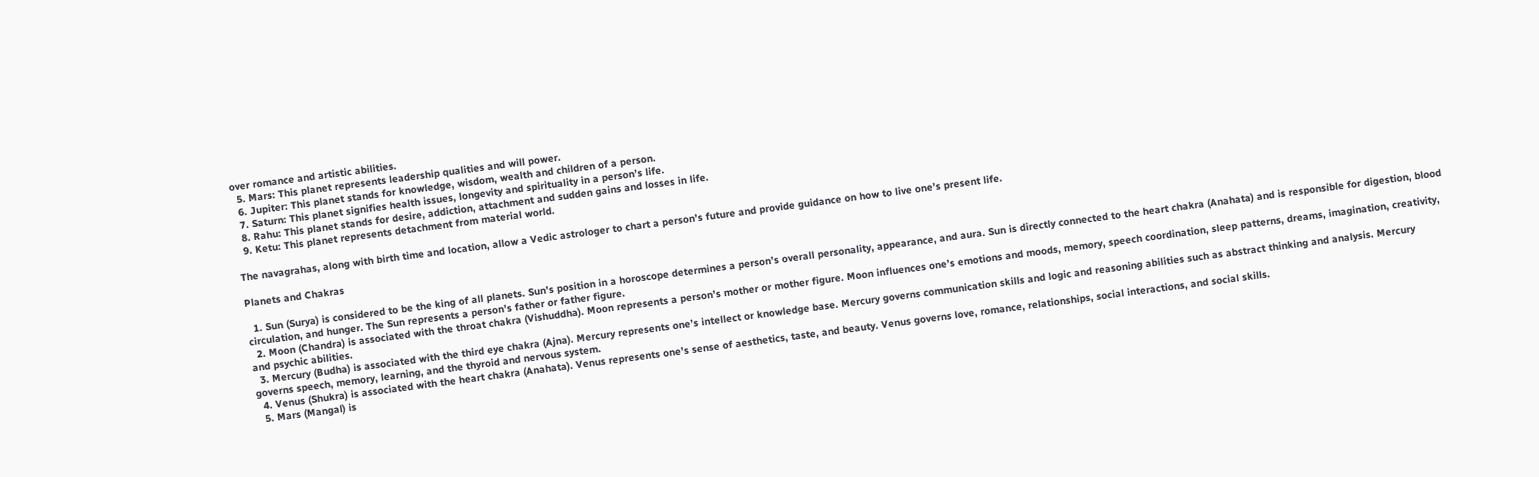over romance and artistic abilities.
  5. Mars: This planet represents leadership qualities and will power.
  6. Jupiter: This planet stands for knowledge, wisdom, wealth and children of a person.
  7. Saturn: This planet signifies health issues, longevity and spirituality in a person’s life.
  8. Rahu: This planet stands for desire, addiction, attachment and sudden gains and losses in life.
  9. Ketu: This planet represents detachment from material world.

The navagrahas, along with birth time and location, allow a Vedic astrologer to chart a person’s future and provide guidance on how to live one’s present life.

Planets and Chakras

  1. Sun (Surya) is considered to be the king of all planets. Sun’s position in a horoscope determines a person’s overall personality, appearance, and aura. Sun is directly connected to the heart chakra (Anahata) and is responsible for digestion, blood circulation, and hunger. The Sun represents a person’s father or father figure.
  2. Moon (Chandra) is associated with the throat chakra (Vishuddha). Moon represents a person’s mother or mother figure. Moon influences one’s emotions and moods, memory, speech coordination, sleep patterns, dreams, imagination, creativity, and psychic abilities.
  3. Mercury (Budha) is associated with the third eye chakra (Ajna). Mercury represents one’s intellect or knowledge base. Mercury governs communication skills and logic and reasoning abilities such as abstract thinking and analysis. Mercury governs speech, memory, learning, and the thyroid and nervous system.
  4. Venus (Shukra) is associated with the heart chakra (Anahata). Venus represents one’s sense of aesthetics, taste, and beauty. Venus governs love, romance, relationships, social interactions, and social skills.
  5. Mars (Mangal) is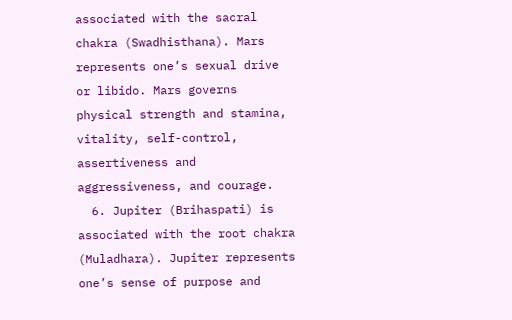associated with the sacral chakra (Swadhisthana). Mars represents one’s sexual drive or libido. Mars governs physical strength and stamina, vitality, self-control, assertiveness and aggressiveness, and courage.
  6. Jupiter (Brihaspati) is associated with the root chakra (Muladhara). Jupiter represents one’s sense of purpose and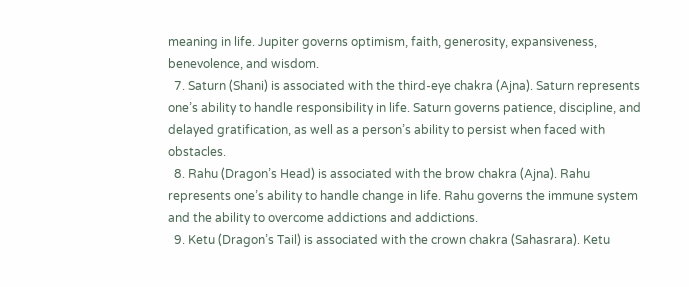meaning in life. Jupiter governs optimism, faith, generosity, expansiveness, benevolence, and wisdom.
  7. Saturn (Shani) is associated with the third-eye chakra (Ajna). Saturn represents one’s ability to handle responsibility in life. Saturn governs patience, discipline, and delayed gratification, as well as a person’s ability to persist when faced with obstacles.
  8. Rahu (Dragon’s Head) is associated with the brow chakra (Ajna). Rahu represents one’s ability to handle change in life. Rahu governs the immune system and the ability to overcome addictions and addictions.
  9. Ketu (Dragon’s Tail) is associated with the crown chakra (Sahasrara). Ketu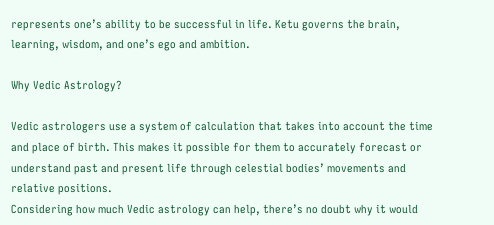represents one’s ability to be successful in life. Ketu governs the brain, learning, wisdom, and one’s ego and ambition.

Why Vedic Astrology?

Vedic astrologers use a system of calculation that takes into account the time and place of birth. This makes it possible for them to accurately forecast or understand past and present life through celestial bodies’ movements and relative positions.
Considering how much Vedic astrology can help, there’s no doubt why it would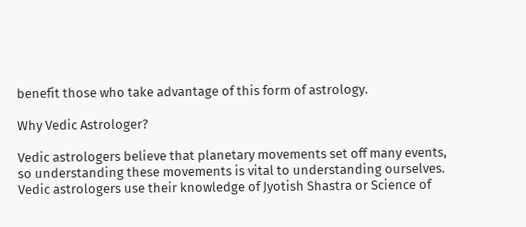benefit those who take advantage of this form of astrology.

Why Vedic Astrologer?

Vedic astrologers believe that planetary movements set off many events, so understanding these movements is vital to understanding ourselves. Vedic astrologers use their knowledge of Jyotish Shastra or Science of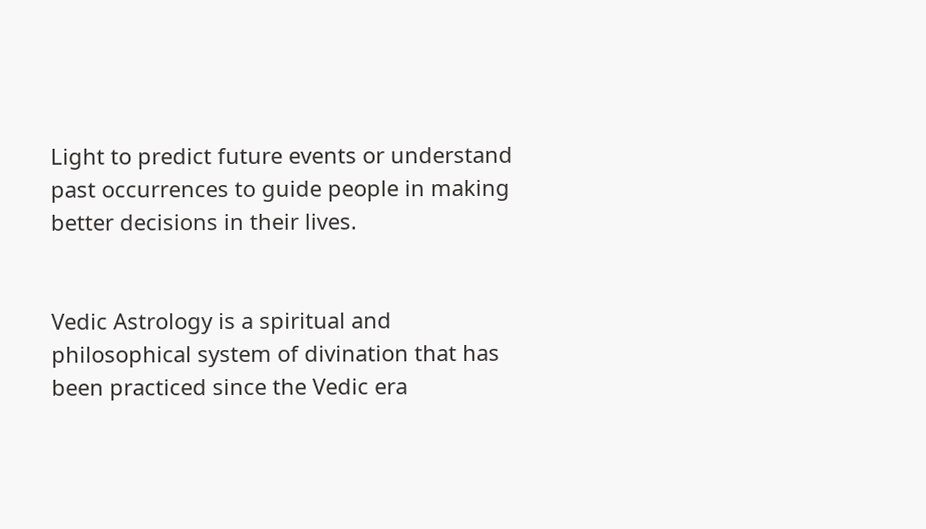Light to predict future events or understand past occurrences to guide people in making better decisions in their lives.


Vedic Astrology is a spiritual and philosophical system of divination that has been practiced since the Vedic era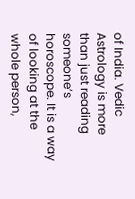of India. Vedic Astrology is more than just reading someone’s horoscope. It is a way of looking at the whole person,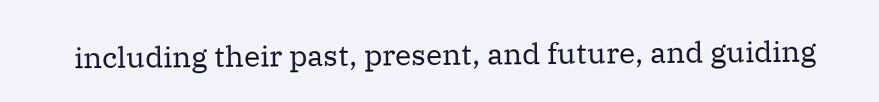including their past, present, and future, and guiding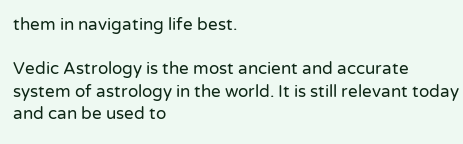them in navigating life best.

Vedic Astrology is the most ancient and accurate system of astrology in the world. It is still relevant today and can be used to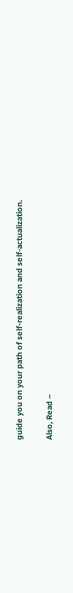guide you on your path of self-realization and self-actualization.

Also, Read –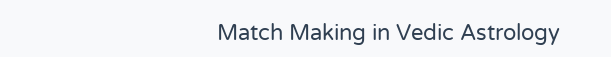Match Making in Vedic Astrology